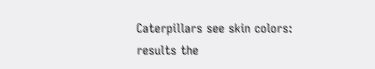Caterpillars see skin colors: results the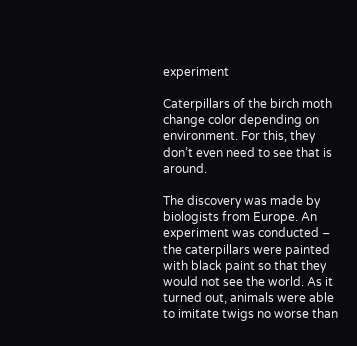experiment

Caterpillars of the birch moth change color depending on environment. For this, they don’t even need to see that is around.

The discovery was made by biologists from Europe. An experiment was conducted – the caterpillars were painted with black paint so that they would not see the world. As it turned out, animals were able to imitate twigs no worse than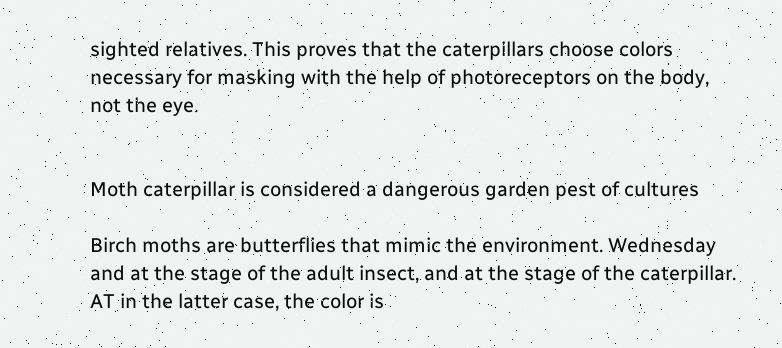sighted relatives. This proves that the caterpillars choose colors necessary for masking with the help of photoreceptors on the body, not the eye.


Moth caterpillar is considered a dangerous garden pest of cultures

Birch moths are butterflies that mimic the environment. Wednesday and at the stage of the adult insect, and at the stage of the caterpillar. AT in the latter case, the color is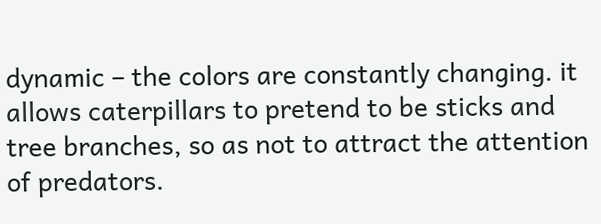dynamic – the colors are constantly changing. it allows caterpillars to pretend to be sticks and tree branches, so as not to attract the attention of predators.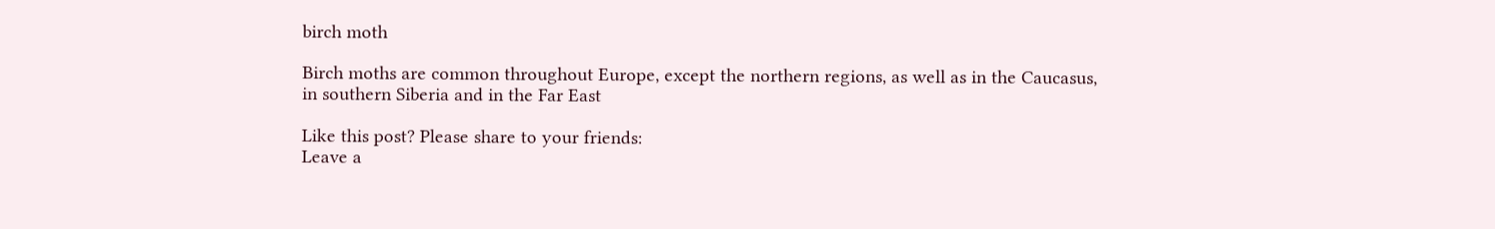birch moth

Birch moths are common throughout Europe, except the northern regions, as well as in the Caucasus, in southern Siberia and in the Far East

Like this post? Please share to your friends:
Leave a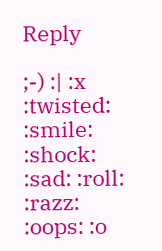Reply

;-) :| :x :twisted: :smile: :shock: :sad: :roll: :razz: :oops: :o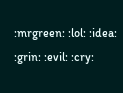:mrgreen: :lol: :idea: :grin: :evil: :cry: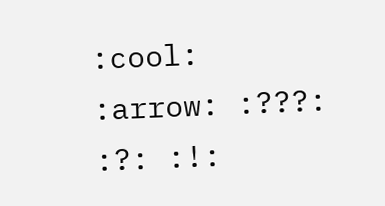:cool: :arrow: :???: :?: :!: